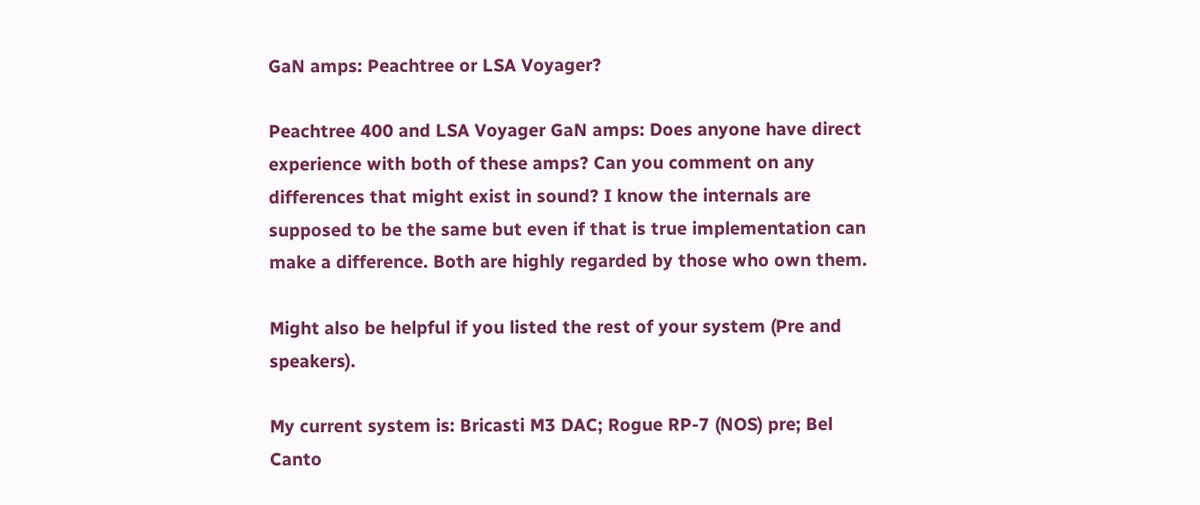GaN amps: Peachtree or LSA Voyager?

Peachtree 400 and LSA Voyager GaN amps: Does anyone have direct experience with both of these amps? Can you comment on any differences that might exist in sound? I know the internals are supposed to be the same but even if that is true implementation can make a difference. Both are highly regarded by those who own them.

Might also be helpful if you listed the rest of your system (Pre and speakers).

My current system is: Bricasti M3 DAC; Rogue RP-7 (NOS) pre; Bel Canto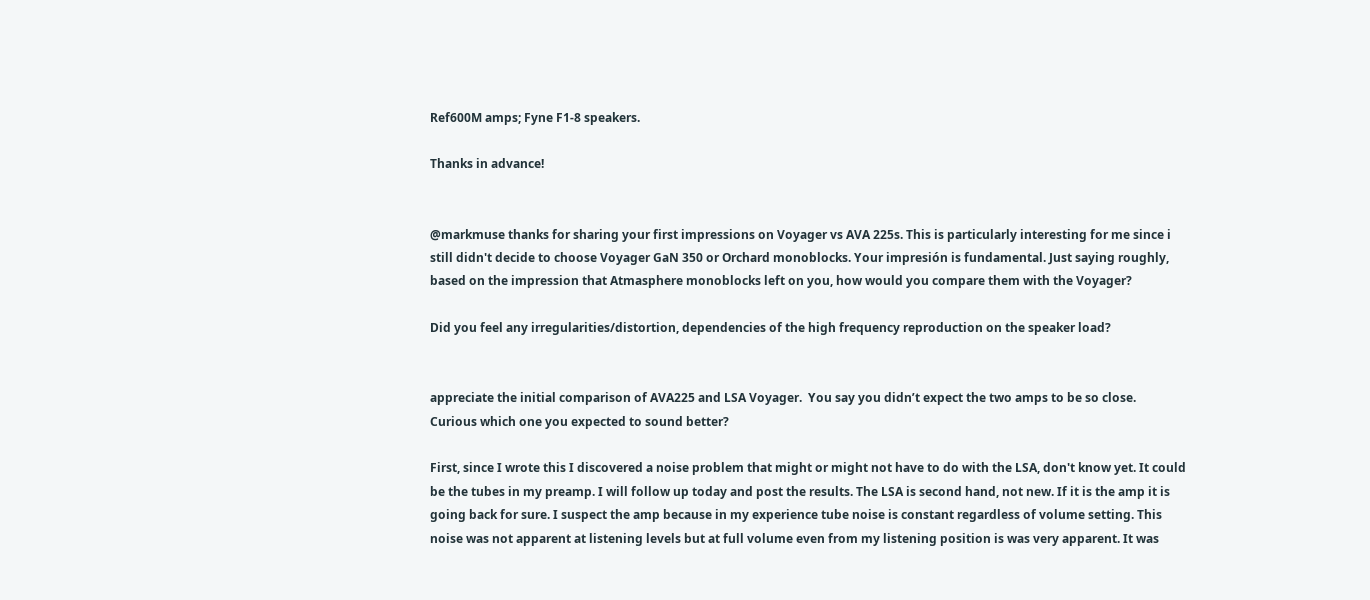Ref600M amps; Fyne F1-8 speakers.

Thanks in advance!


@markmuse thanks for sharing your first impressions on Voyager vs AVA 225s. This is particularly interesting for me since i still didn't decide to choose Voyager GaN 350 or Orchard monoblocks. Your impresión is fundamental. Just saying roughly, based on the impression that Atmasphere monoblocks left on you, how would you compare them with the Voyager?

Did you feel any irregularities/distortion, dependencies of the high frequency reproduction on the speaker load?


appreciate the initial comparison of AVA225 and LSA Voyager.  You say you didn’t expect the two amps to be so close.  Curious which one you expected to sound better?

First, since I wrote this I discovered a noise problem that might or might not have to do with the LSA, don't know yet. It could be the tubes in my preamp. I will follow up today and post the results. The LSA is second hand, not new. If it is the amp it is going back for sure. I suspect the amp because in my experience tube noise is constant regardless of volume setting. This noise was not apparent at listening levels but at full volume even from my listening position is was very apparent. It was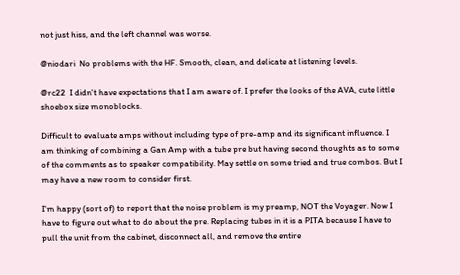not just hiss, and the left channel was worse.

@niodari  No problems with the HF. Smooth, clean, and delicate at listening levels.

@rc22  I didn't have expectations that I am aware of. I prefer the looks of the AVA, cute little shoebox size monoblocks.

Difficult to evaluate amps without including type of pre-amp and its significant influence. I am thinking of combining a Gan Amp with a tube pre but having second thoughts as to some of the comments as to speaker compatibility. May settle on some tried and true combos. But I may have a new room to consider first.

I'm happy (sort of) to report that the noise problem is my preamp, NOT the Voyager. Now I have to figure out what to do about the pre. Replacing tubes in it is a PITA because I have to pull the unit from the cabinet, disconnect all, and remove the entire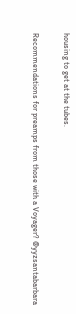housing to get at the tubes.

Recommendations for preamps from those with a Voyager? @yyzsantabarbara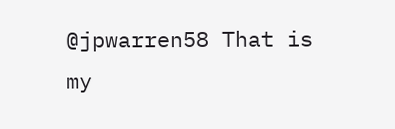@jpwarren58 That is my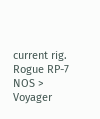current rig. Rogue RP-7 NOS > Voyager